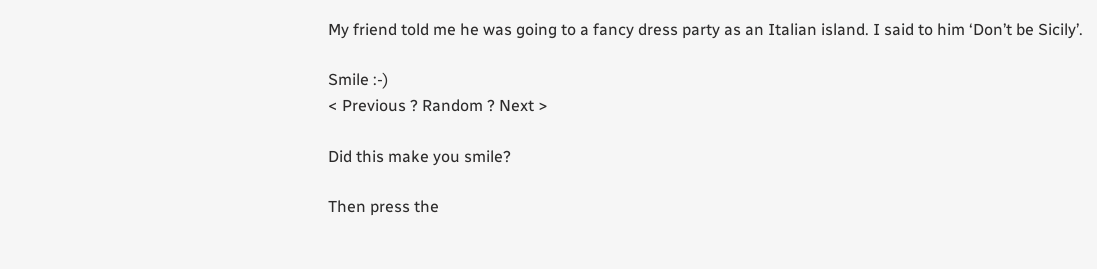My friend told me he was going to a fancy dress party as an Italian island. I said to him ‘Don’t be Sicily’.

Smile :-)
< Previous ? Random ? Next >

Did this make you smile?

Then press the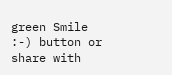green Smile :-) button or share with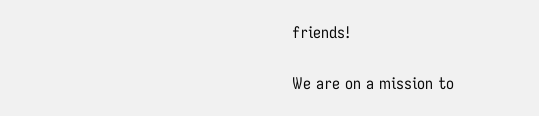friends!

We are on a mission to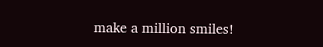make a million smiles!